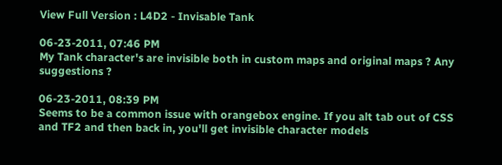View Full Version : L4D2 - Invisable Tank

06-23-2011, 07:46 PM
My Tank character's are invisible both in custom maps and original maps ? Any suggestions ?

06-23-2011, 08:39 PM
Seems to be a common issue with orangebox engine. If you alt tab out of CSS and TF2 and then back in, you'll get invisible character models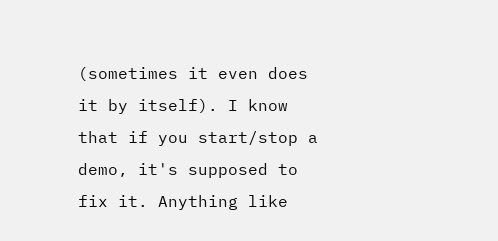(sometimes it even does it by itself). I know that if you start/stop a demo, it's supposed to fix it. Anything like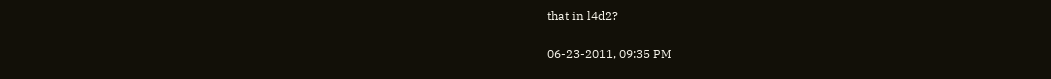that in l4d2?

06-23-2011, 09:35 PM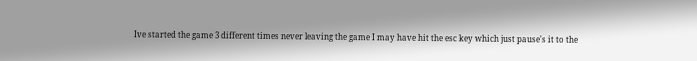Ive started the game 3 different times never leaving the game I may have hit the esc key which just pause's it to the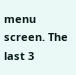menu screen. The last 3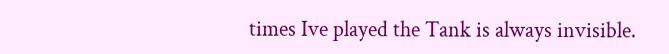times Ive played the Tank is always invisible.